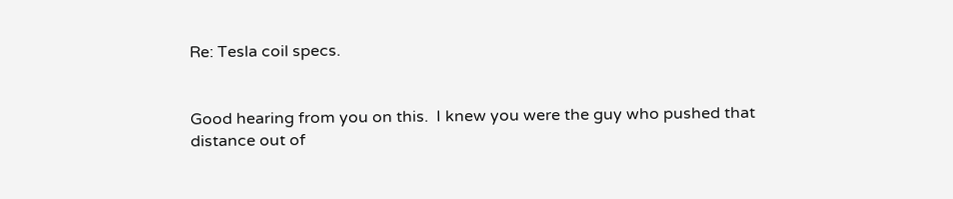Re: Tesla coil specs.


Good hearing from you on this.  I knew you were the guy who pushed that
distance out of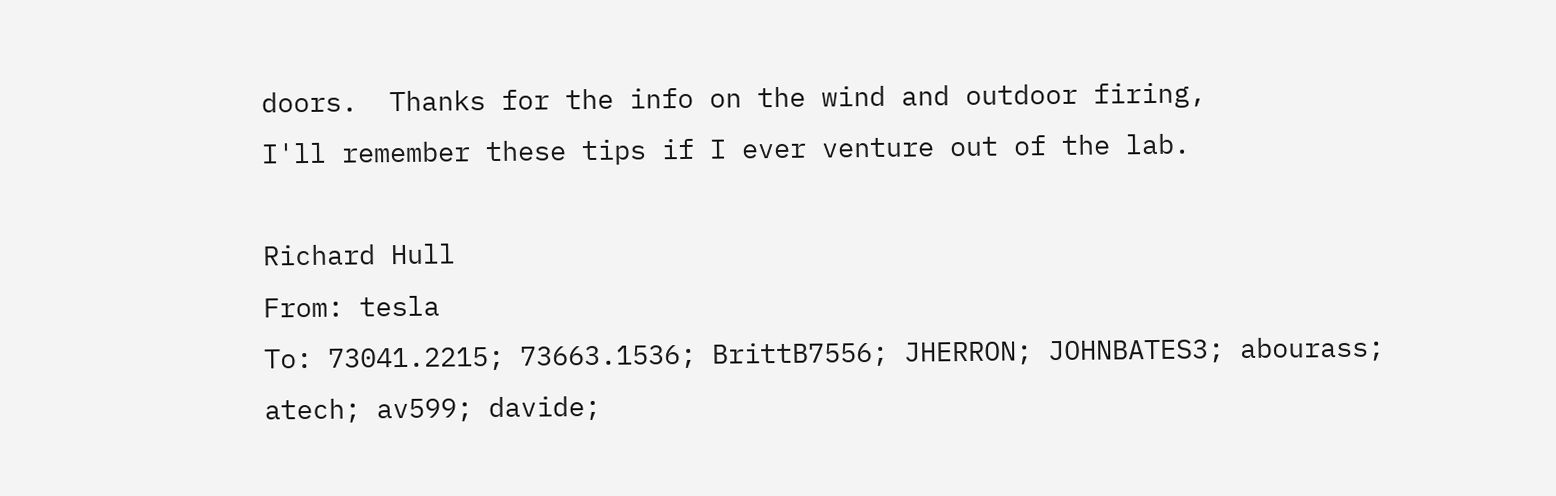doors.  Thanks for the info on the wind and outdoor firing,
I'll remember these tips if I ever venture out of the lab.

Richard Hull
From: tesla
To: 73041.2215; 73663.1536; BrittB7556; JHERRON; JOHNBATES3; abourass;
atech; av599; davide;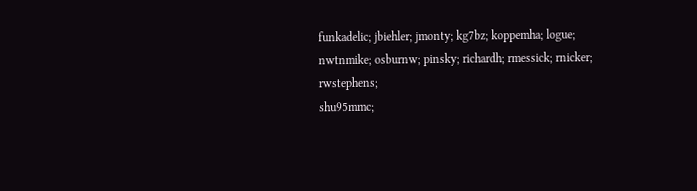funkadelic; jbiehler; jmonty; kg7bz; koppemha; logue;
nwtnmike; osburnw; pinsky; richardh; rmessick; rnicker; rwstephens;
shu95mmc;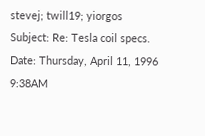stevej; twill19; yiorgos
Subject: Re: Tesla coil specs.
Date: Thursday, April 11, 1996 9:38AM